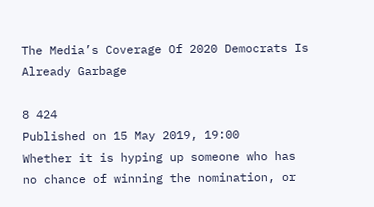The Media’s Coverage Of 2020 Democrats Is Already Garbage

8 424
Published on 15 May 2019, 19:00
Whether it is hyping up someone who has no chance of winning the nomination, or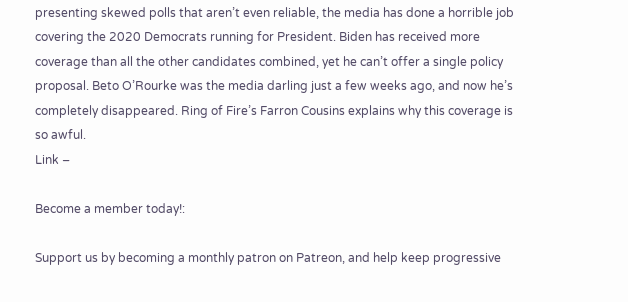presenting skewed polls that aren’t even reliable, the media has done a horrible job covering the 2020 Democrats running for President. Biden has received more coverage than all the other candidates combined, yet he can’t offer a single policy proposal. Beto O’Rourke was the media darling just a few weeks ago, and now he’s completely disappeared. Ring of Fire’s Farron Cousins explains why this coverage is so awful.
Link –

Become a member today!:

Support us by becoming a monthly patron on Patreon, and help keep progressive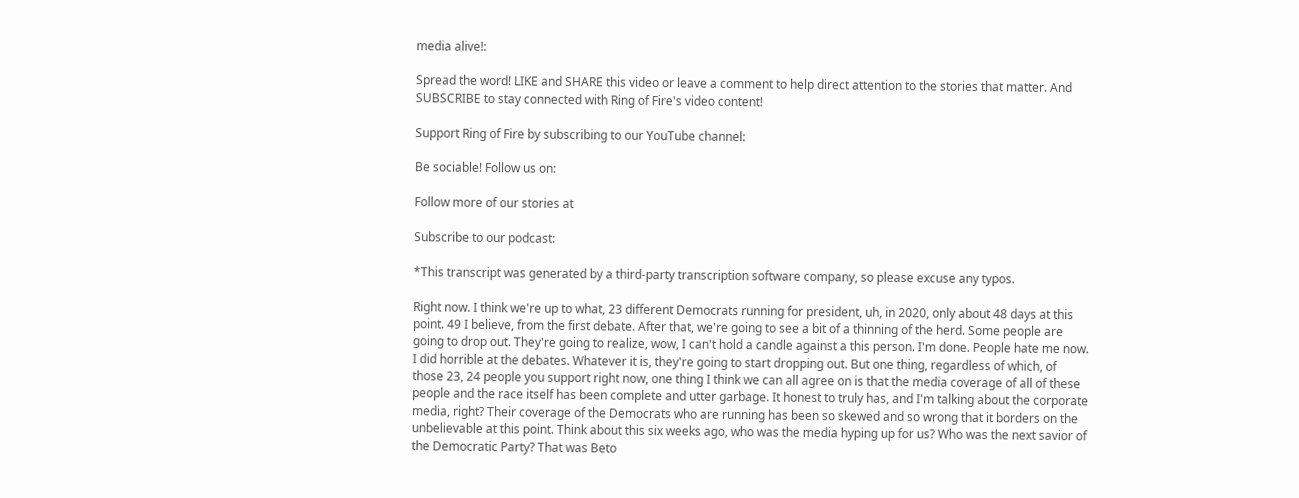media alive!:

Spread the word! LIKE and SHARE this video or leave a comment to help direct attention to the stories that matter. And SUBSCRIBE to stay connected with Ring of Fire's video content!

Support Ring of Fire by subscribing to our YouTube channel:

Be sociable! Follow us on:

Follow more of our stories at

Subscribe to our podcast:

*This transcript was generated by a third-party transcription software company, so please excuse any typos.

Right now. I think we're up to what, 23 different Democrats running for president, uh, in 2020, only about 48 days at this point. 49 I believe, from the first debate. After that, we're going to see a bit of a thinning of the herd. Some people are going to drop out. They're going to realize, wow, I can't hold a candle against a this person. I'm done. People hate me now. I did horrible at the debates. Whatever it is, they're going to start dropping out. But one thing, regardless of which, of those 23, 24 people you support right now, one thing I think we can all agree on is that the media coverage of all of these people and the race itself has been complete and utter garbage. It honest to truly has, and I'm talking about the corporate media, right? Their coverage of the Democrats who are running has been so skewed and so wrong that it borders on the unbelievable at this point. Think about this six weeks ago, who was the media hyping up for us? Who was the next savior of the Democratic Party? That was Beto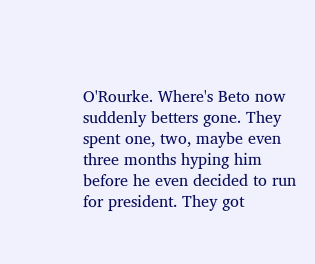O'Rourke. Where's Beto now suddenly betters gone. They spent one, two, maybe even three months hyping him before he even decided to run for president. They got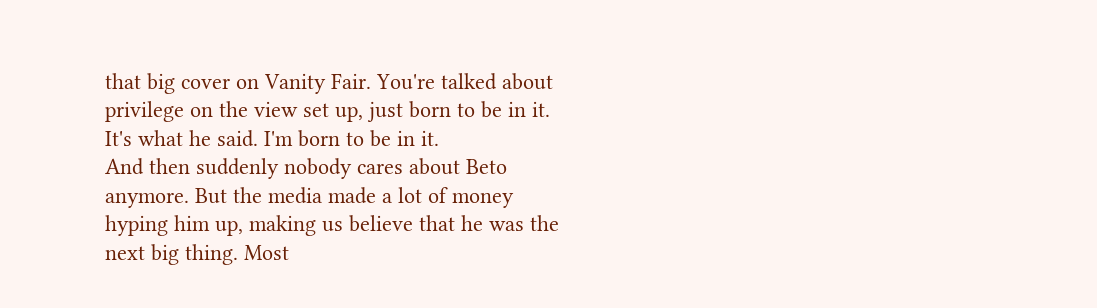that big cover on Vanity Fair. You're talked about privilege on the view set up, just born to be in it. It's what he said. I'm born to be in it.
And then suddenly nobody cares about Beto anymore. But the media made a lot of money hyping him up, making us believe that he was the next big thing. Most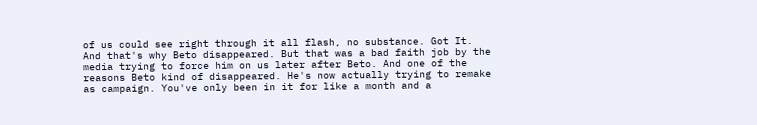of us could see right through it all flash, no substance. Got It. And that's why Beto disappeared. But that was a bad faith job by the media trying to force him on us later after Beto. And one of the reasons Beto kind of disappeared. He's now actually trying to remake as campaign. You've only been in it for like a month and a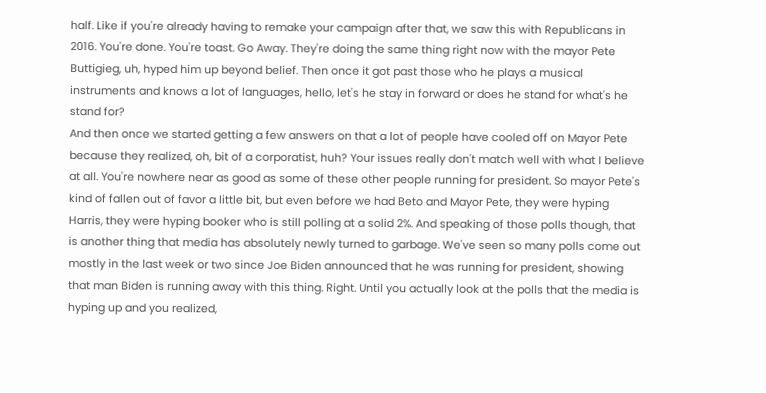half. Like if you're already having to remake your campaign after that, we saw this with Republicans in 2016. You're done. You're toast. Go Away. They're doing the same thing right now with the mayor Pete Buttigieg, uh, hyped him up beyond belief. Then once it got past those who he plays a musical instruments and knows a lot of languages, hello, let's he stay in forward or does he stand for what's he stand for?
And then once we started getting a few answers on that a lot of people have cooled off on Mayor Pete because they realized, oh, bit of a corporatist, huh? Your issues really don't match well with what I believe at all. You're nowhere near as good as some of these other people running for president. So mayor Pete's kind of fallen out of favor a little bit, but even before we had Beto and Mayor Pete, they were hyping Harris, they were hyping booker who is still polling at a solid 2%. And speaking of those polls though, that is another thing that media has absolutely newly turned to garbage. We've seen so many polls come out mostly in the last week or two since Joe Biden announced that he was running for president, showing that man Biden is running away with this thing. Right. Until you actually look at the polls that the media is hyping up and you realized,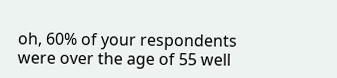oh, 60% of your respondents were over the age of 55 well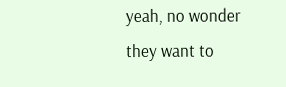yeah, no wonder they want to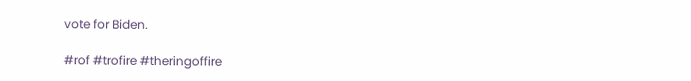vote for Biden.

#rof #trofire #theringoffire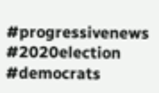#progressivenews #2020election #democrats